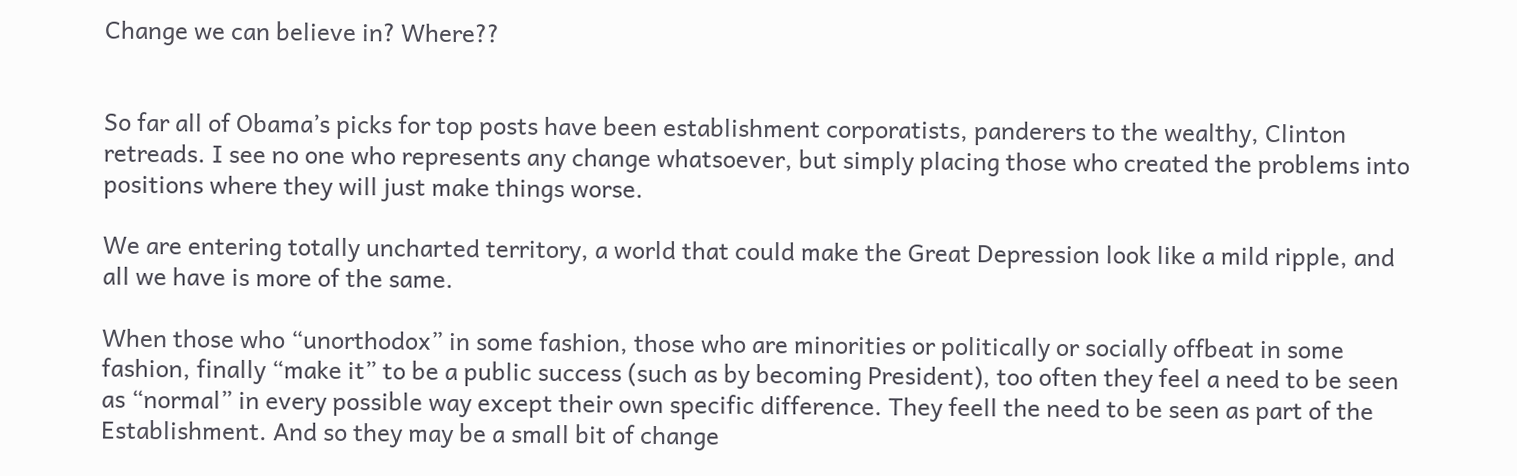Change we can believe in? Where??


So far all of Obama’s picks for top posts have been establishment corporatists, panderers to the wealthy, Clinton retreads. I see no one who represents any change whatsoever, but simply placing those who created the problems into positions where they will just make things worse.

We are entering totally uncharted territory, a world that could make the Great Depression look like a mild ripple, and all we have is more of the same.

When those who “unorthodox” in some fashion, those who are minorities or politically or socially offbeat in some fashion, finally “make it” to be a public success (such as by becoming President), too often they feel a need to be seen as “normal” in every possible way except their own specific difference. They feell the need to be seen as part of the Establishment. And so they may be a small bit of change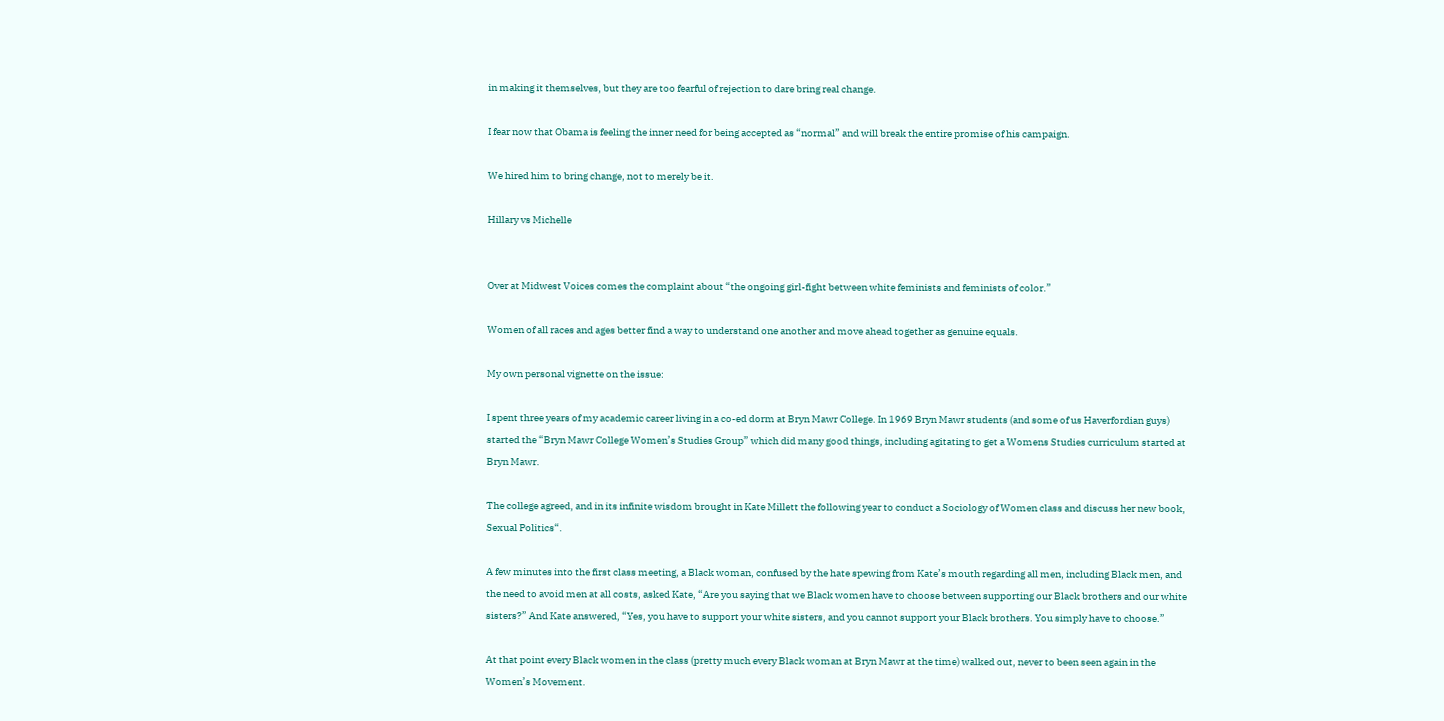in making it themselves, but they are too fearful of rejection to dare bring real change.

I fear now that Obama is feeling the inner need for being accepted as “normal” and will break the entire promise of his campaign.

We hired him to bring change, not to merely be it.

Hillary vs Michelle


Over at Midwest Voices comes the complaint about “the ongoing girl-fight between white feminists and feminists of color.”

Women of all races and ages better find a way to understand one another and move ahead together as genuine equals.

My own personal vignette on the issue:

I spent three years of my academic career living in a co-ed dorm at Bryn Mawr College. In 1969 Bryn Mawr students (and some of us Haverfordian guys) started the “Bryn Mawr College Women’s Studies Group” which did many good things, including agitating to get a Womens Studies curriculum started at Bryn Mawr.

The college agreed, and in its infinite wisdom brought in Kate Millett the following year to conduct a Sociology of Women class and discuss her new book, Sexual Politics“.

A few minutes into the first class meeting, a Black woman, confused by the hate spewing from Kate’s mouth regarding all men, including Black men, and the need to avoid men at all costs, asked Kate, “Are you saying that we Black women have to choose between supporting our Black brothers and our white sisters?” And Kate answered, “Yes, you have to support your white sisters, and you cannot support your Black brothers. You simply have to choose.”

At that point every Black women in the class (pretty much every Black woman at Bryn Mawr at the time) walked out, never to been seen again in the Women’s Movement.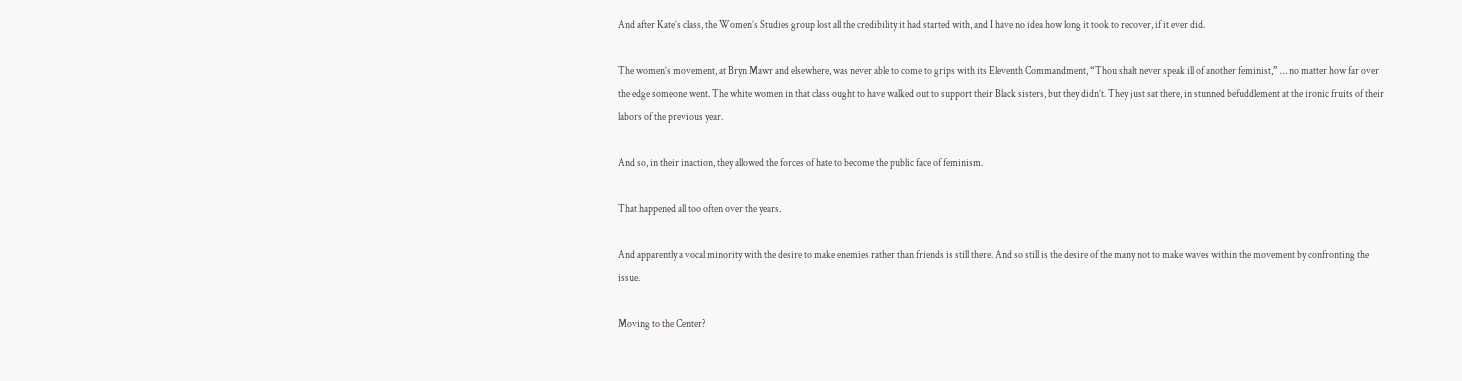And after Kate’s class, the Women’s Studies group lost all the credibility it had started with, and I have no idea how long it took to recover, if it ever did.

The women’s movement, at Bryn Mawr and elsewhere, was never able to come to grips with its Eleventh Commandment, “Thou shalt never speak ill of another feminist,” … no matter how far over the edge someone went. The white women in that class ought to have walked out to support their Black sisters, but they didn’t. They just sat there, in stunned befuddlement at the ironic fruits of their labors of the previous year.

And so, in their inaction, they allowed the forces of hate to become the public face of feminism.

That happened all too often over the years.

And apparently a vocal minority with the desire to make enemies rather than friends is still there. And so still is the desire of the many not to make waves within the movement by confronting the issue.

Moving to the Center?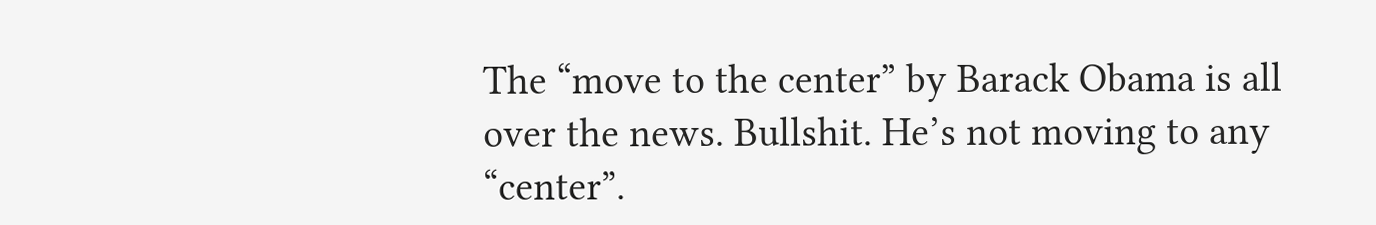The “move to the center” by Barack Obama is all over the news. Bullshit. He’s not moving to any “center”.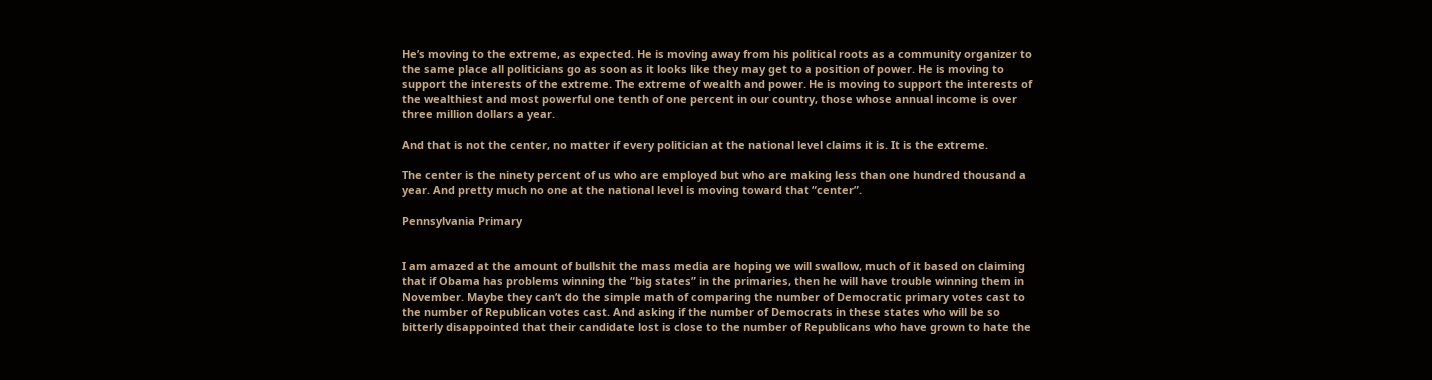He’s moving to the extreme, as expected. He is moving away from his political roots as a community organizer to the same place all politicians go as soon as it looks like they may get to a position of power. He is moving to support the interests of the extreme. The extreme of wealth and power. He is moving to support the interests of the wealthiest and most powerful one tenth of one percent in our country, those whose annual income is over three million dollars a year.

And that is not the center, no matter if every politician at the national level claims it is. It is the extreme.

The center is the ninety percent of us who are employed but who are making less than one hundred thousand a year. And pretty much no one at the national level is moving toward that “center”.

Pennsylvania Primary


I am amazed at the amount of bullshit the mass media are hoping we will swallow, much of it based on claiming that if Obama has problems winning the “big states” in the primaries, then he will have trouble winning them in November. Maybe they can’t do the simple math of comparing the number of Democratic primary votes cast to the number of Republican votes cast. And asking if the number of Democrats in these states who will be so bitterly disappointed that their candidate lost is close to the number of Republicans who have grown to hate the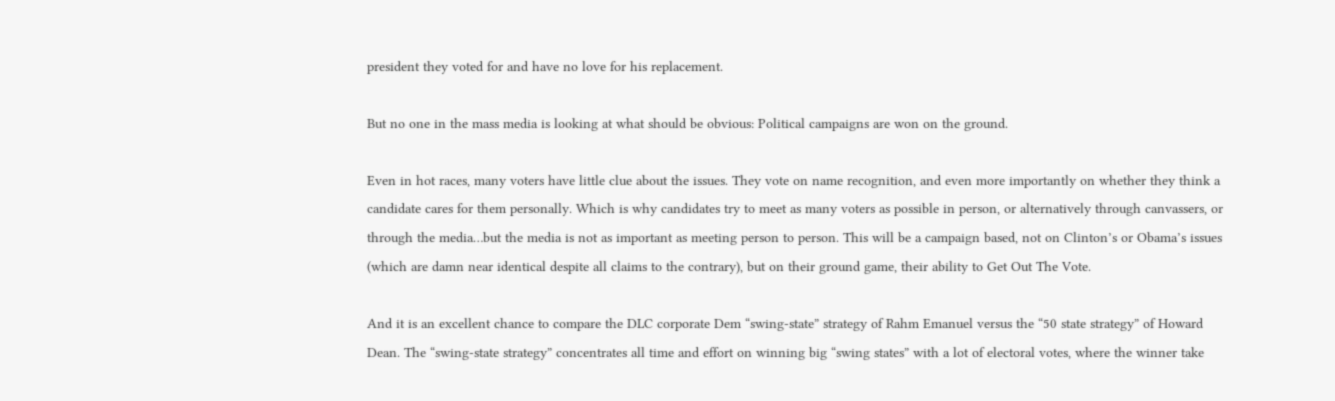president they voted for and have no love for his replacement.

But no one in the mass media is looking at what should be obvious: Political campaigns are won on the ground.

Even in hot races, many voters have little clue about the issues. They vote on name recognition, and even more importantly on whether they think a candidate cares for them personally. Which is why candidates try to meet as many voters as possible in person, or alternatively through canvassers, or through the media…but the media is not as important as meeting person to person. This will be a campaign based, not on Clinton’s or Obama’s issues (which are damn near identical despite all claims to the contrary), but on their ground game, their ability to Get Out The Vote.

And it is an excellent chance to compare the DLC corporate Dem “swing-state” strategy of Rahm Emanuel versus the “50 state strategy” of Howard Dean. The “swing-state strategy” concentrates all time and effort on winning big “swing states” with a lot of electoral votes, where the winner take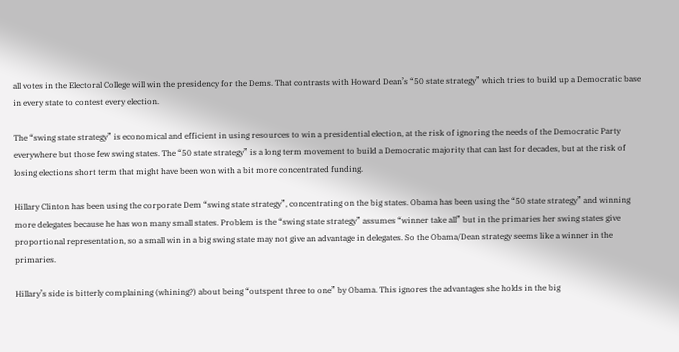all votes in the Electoral College will win the presidency for the Dems. That contrasts with Howard Dean’s “50 state strategy” which tries to build up a Democratic base in every state to contest every election.

The “swing state strategy” is economical and efficient in using resources to win a presidential election, at the risk of ignoring the needs of the Democratic Party everywhere but those few swing states. The “50 state strategy” is a long term movement to build a Democratic majority that can last for decades, but at the risk of losing elections short term that might have been won with a bit more concentrated funding.

Hillary Clinton has been using the corporate Dem “swing state strategy”, concentrating on the big states. Obama has been using the “50 state strategy” and winning more delegates because he has won many small states. Problem is the “swing state strategy” assumes “winner take all” but in the primaries her swing states give proportional representation, so a small win in a big swing state may not give an advantage in delegates. So the Obama/Dean strategy seems like a winner in the primaries.

Hillary’s side is bitterly complaining (whining?) about being “outspent three to one” by Obama. This ignores the advantages she holds in the big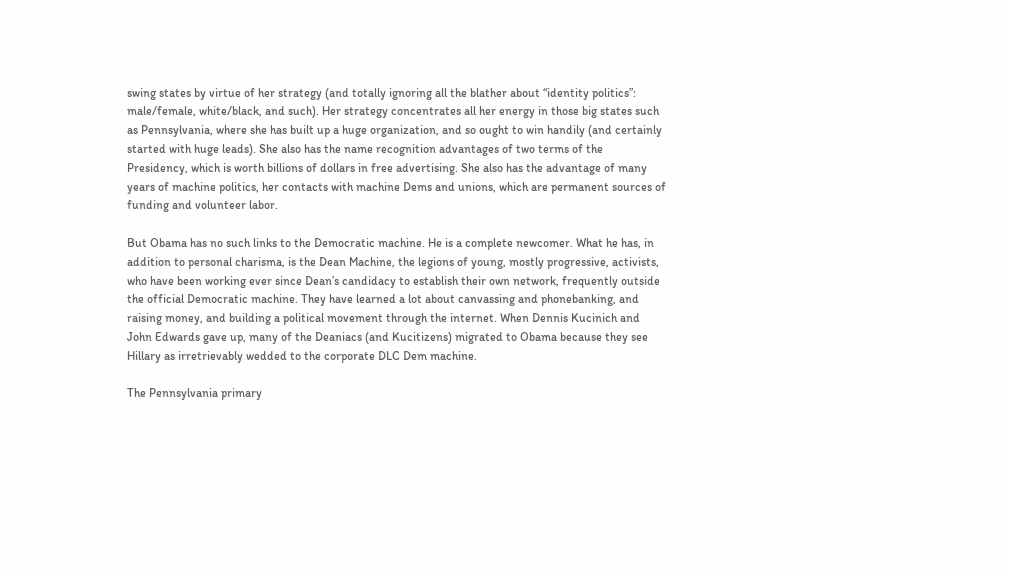swing states by virtue of her strategy (and totally ignoring all the blather about “identity politics”: male/female, white/black, and such). Her strategy concentrates all her energy in those big states such as Pennsylvania, where she has built up a huge organization, and so ought to win handily (and certainly started with huge leads). She also has the name recognition advantages of two terms of the Presidency, which is worth billions of dollars in free advertising. She also has the advantage of many years of machine politics, her contacts with machine Dems and unions, which are permanent sources of funding and volunteer labor.

But Obama has no such links to the Democratic machine. He is a complete newcomer. What he has, in addition to personal charisma, is the Dean Machine, the legions of young, mostly progressive, activists, who have been working ever since Dean’s candidacy to establish their own network, frequently outside the official Democratic machine. They have learned a lot about canvassing and phonebanking, and raising money, and building a political movement through the internet. When Dennis Kucinich and John Edwards gave up, many of the Deaniacs (and Kucitizens) migrated to Obama because they see Hillary as irretrievably wedded to the corporate DLC Dem machine.

The Pennsylvania primary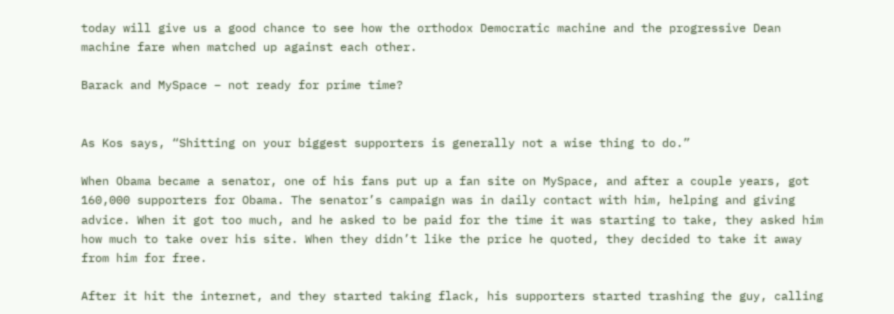today will give us a good chance to see how the orthodox Democratic machine and the progressive Dean machine fare when matched up against each other.

Barack and MySpace – not ready for prime time?


As Kos says, “Shitting on your biggest supporters is generally not a wise thing to do.”

When Obama became a senator, one of his fans put up a fan site on MySpace, and after a couple years, got 160,000 supporters for Obama. The senator’s campaign was in daily contact with him, helping and giving advice. When it got too much, and he asked to be paid for the time it was starting to take, they asked him how much to take over his site. When they didn’t like the price he quoted, they decided to take it away from him for free.

After it hit the internet, and they started taking flack, his supporters started trashing the guy, calling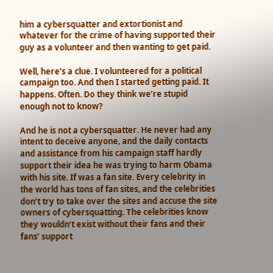him a cybersquatter and extortionist and whatever for the crime of having supported their guy as a volunteer and then wanting to get paid.

Well, here’s a clue. I volunteered for a political campaign too. And then I started getting paid. It happens. Often. Do they think we’re stupid enough not to know?

And he is not a cybersquatter. He never had any intent to deceive anyone, and the daily contacts and assistance from his campaign staff hardly support their idea he was trying to harm Obama with his site. If was a fan site. Every celebrity in the world has tons of fan sites, and the celebrities don’t try to take over the sites and accuse the site owners of cybersquatting. The celebrities know they wouldn’t exist without their fans and their fans’ support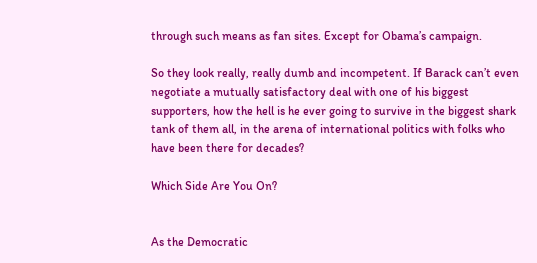through such means as fan sites. Except for Obama’s campaign.

So they look really, really dumb and incompetent. If Barack can’t even negotiate a mutually satisfactory deal with one of his biggest supporters, how the hell is he ever going to survive in the biggest shark tank of them all, in the arena of international politics with folks who have been there for decades?

Which Side Are You On?


As the Democratic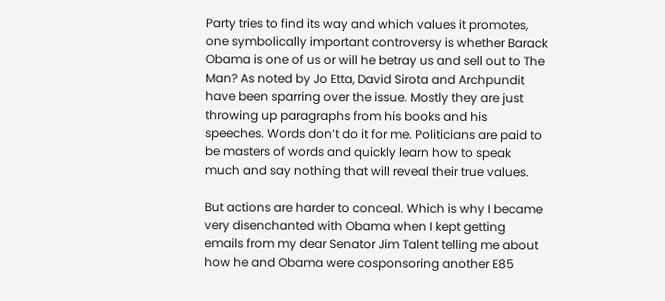Party tries to find its way and which values it promotes, one symbolically important controversy is whether Barack Obama is one of us or will he betray us and sell out to The Man? As noted by Jo Etta, David Sirota and Archpundit have been sparring over the issue. Mostly they are just throwing up paragraphs from his books and his speeches. Words don’t do it for me. Politicians are paid to be masters of words and quickly learn how to speak much and say nothing that will reveal their true values.

But actions are harder to conceal. Which is why I became very disenchanted with Obama when I kept getting emails from my dear Senator Jim Talent telling me about how he and Obama were cosponsoring another E85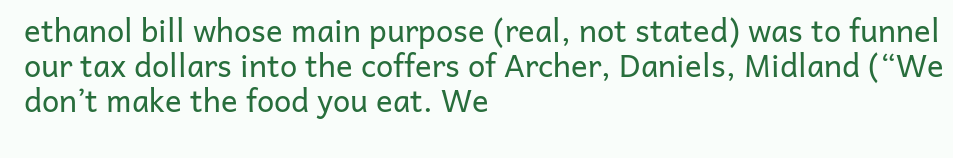ethanol bill whose main purpose (real, not stated) was to funnel our tax dollars into the coffers of Archer, Daniels, Midland (“We don’t make the food you eat. We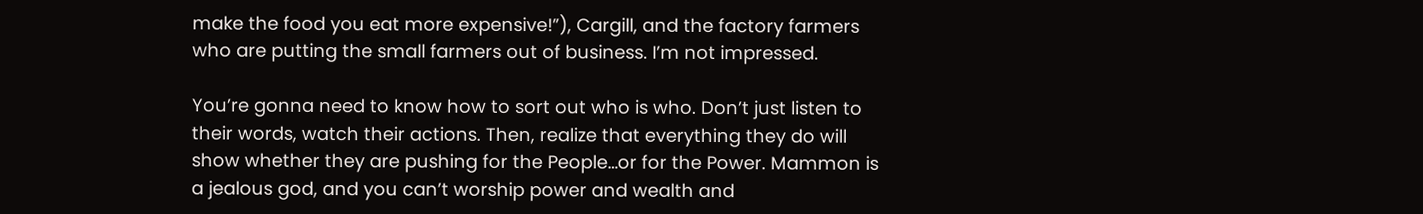make the food you eat more expensive!”), Cargill, and the factory farmers who are putting the small farmers out of business. I’m not impressed.

You’re gonna need to know how to sort out who is who. Don’t just listen to their words, watch their actions. Then, realize that everything they do will show whether they are pushing for the People…or for the Power. Mammon is a jealous god, and you can’t worship power and wealth and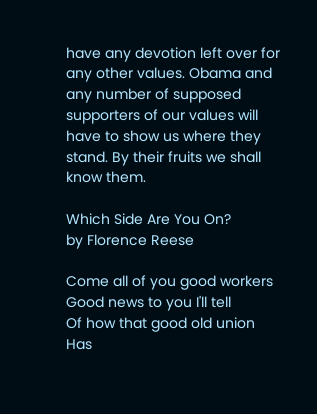have any devotion left over for any other values. Obama and any number of supposed supporters of our values will have to show us where they stand. By their fruits we shall know them.

Which Side Are You On?
by Florence Reese

Come all of you good workers
Good news to you I'll tell
Of how that good old union
Has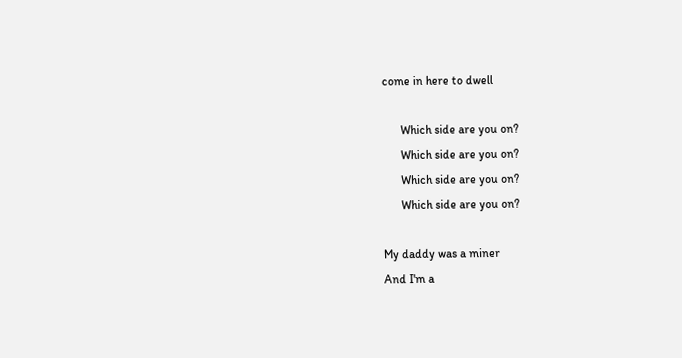come in here to dwell

      Which side are you on?
      Which side are you on?
      Which side are you on?
      Which side are you on?

My daddy was a miner
And I'm a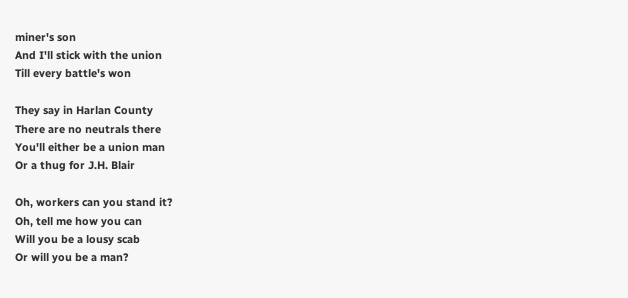miner's son
And I'll stick with the union
Till every battle's won

They say in Harlan County
There are no neutrals there
You'll either be a union man
Or a thug for J.H. Blair

Oh, workers can you stand it?
Oh, tell me how you can
Will you be a lousy scab
Or will you be a man?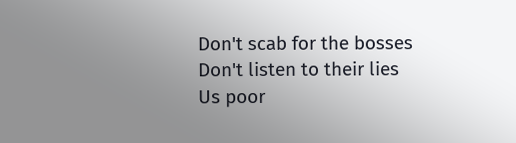Don't scab for the bosses
Don't listen to their lies
Us poor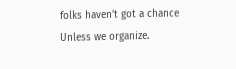folks haven't got a chance
Unless we organize.